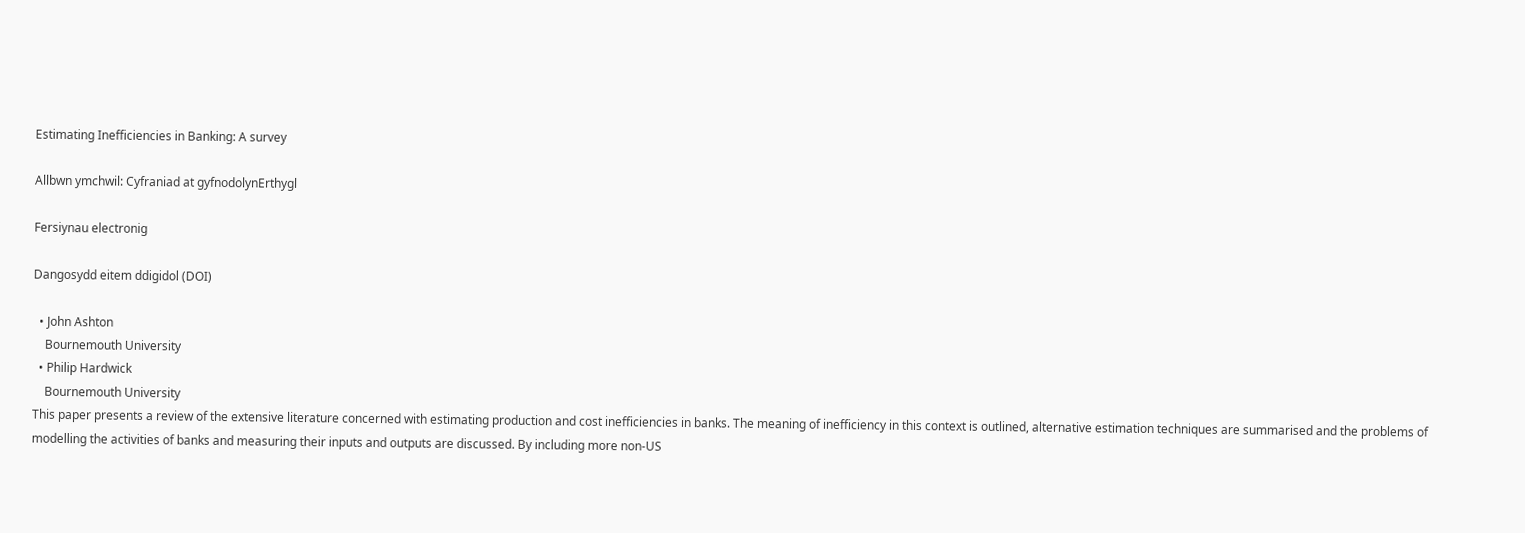Estimating Inefficiencies in Banking: A survey

Allbwn ymchwil: Cyfraniad at gyfnodolynErthygl

Fersiynau electronig

Dangosydd eitem ddigidol (DOI)

  • John Ashton
    Bournemouth University
  • Philip Hardwick
    Bournemouth University
This paper presents a review of the extensive literature concerned with estimating production and cost inefficiencies in banks. The meaning of inefficiency in this context is outlined, alternative estimation techniques are summarised and the problems of modelling the activities of banks and measuring their inputs and outputs are discussed. By including more non-US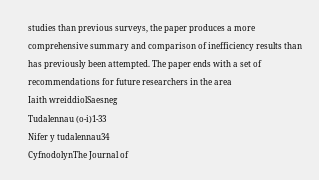studies than previous surveys, the paper produces a more comprehensive summary and comparison of inefficiency results than has previously been attempted. The paper ends with a set of recommendations for future researchers in the area
Iaith wreiddiolSaesneg
Tudalennau (o-i)1-33
Nifer y tudalennau34
CyfnodolynThe Journal of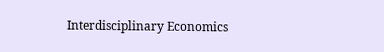Interdisciplinary Economics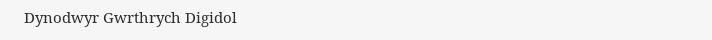Dynodwyr Gwrthrych Digidol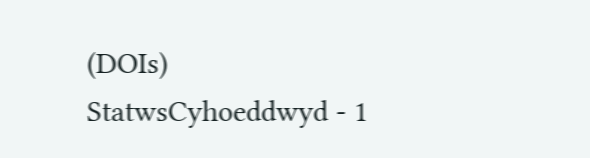(DOIs)
StatwsCyhoeddwyd - 1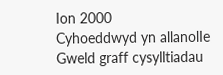Ion 2000
Cyhoeddwyd yn allanolIe
Gweld graff cysylltiadau